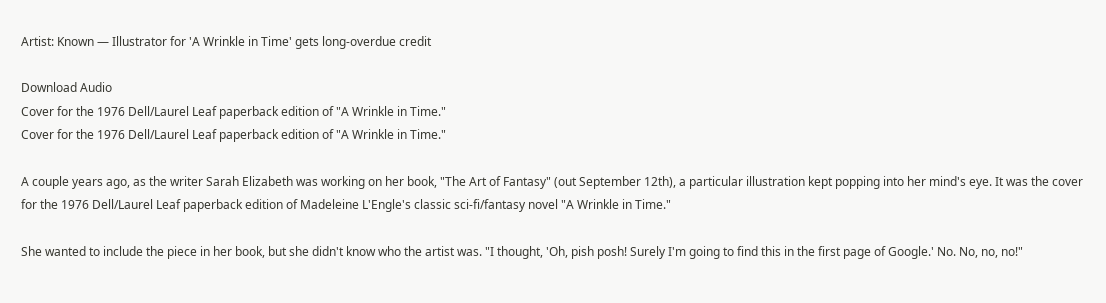Artist: Known — Illustrator for 'A Wrinkle in Time' gets long-overdue credit

Download Audio
Cover for the 1976 Dell/Laurel Leaf paperback edition of "A Wrinkle in Time."
Cover for the 1976 Dell/Laurel Leaf paperback edition of "A Wrinkle in Time."

A couple years ago, as the writer Sarah Elizabeth was working on her book, "The Art of Fantasy" (out September 12th), a particular illustration kept popping into her mind's eye. It was the cover for the 1976 Dell/Laurel Leaf paperback edition of Madeleine L'Engle's classic sci-fi/fantasy novel "A Wrinkle in Time."

She wanted to include the piece in her book, but she didn't know who the artist was. "I thought, 'Oh, pish posh! Surely I'm going to find this in the first page of Google.' No. No, no, no!"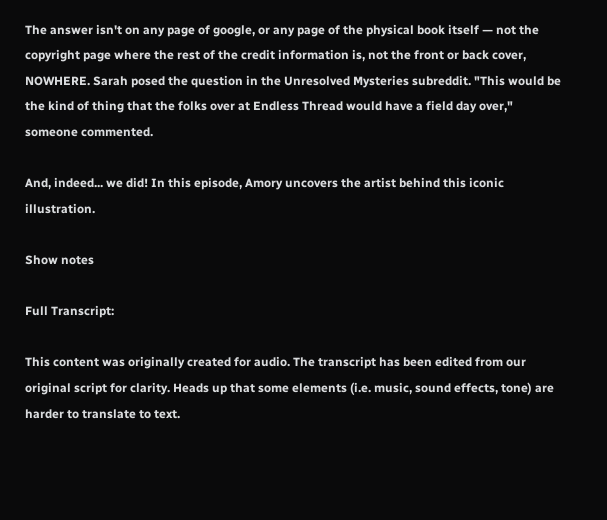The answer isn't on any page of google, or any page of the physical book itself — not the copyright page where the rest of the credit information is, not the front or back cover, NOWHERE. Sarah posed the question in the Unresolved Mysteries subreddit. "This would be the kind of thing that the folks over at Endless Thread would have a field day over," someone commented.

And, indeed... we did! In this episode, Amory uncovers the artist behind this iconic illustration.

Show notes

Full Transcript:

This content was originally created for audio. The transcript has been edited from our original script for clarity. Heads up that some elements (i.e. music, sound effects, tone) are harder to translate to text.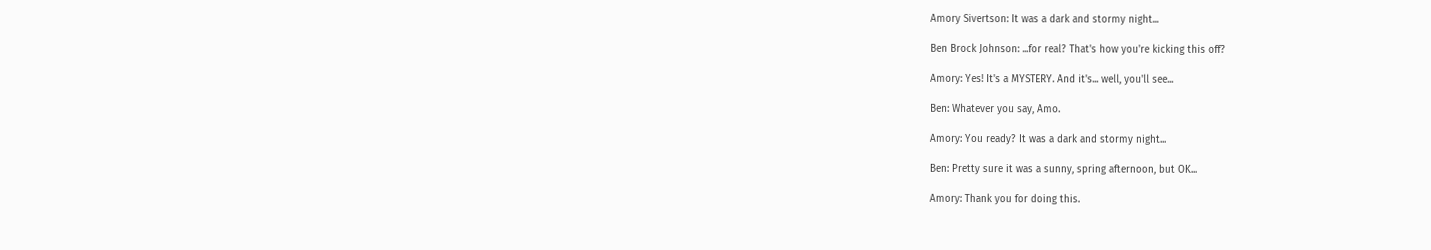Amory Sivertson: It was a dark and stormy night...

Ben Brock Johnson: ...for real? That's how you're kicking this off?

Amory: Yes! It's a MYSTERY. And it's... well, you'll see...

Ben: Whatever you say, Amo.

Amory: You ready? It was a dark and stormy night...

Ben: Pretty sure it was a sunny, spring afternoon, but OK...

Amory: Thank you for doing this.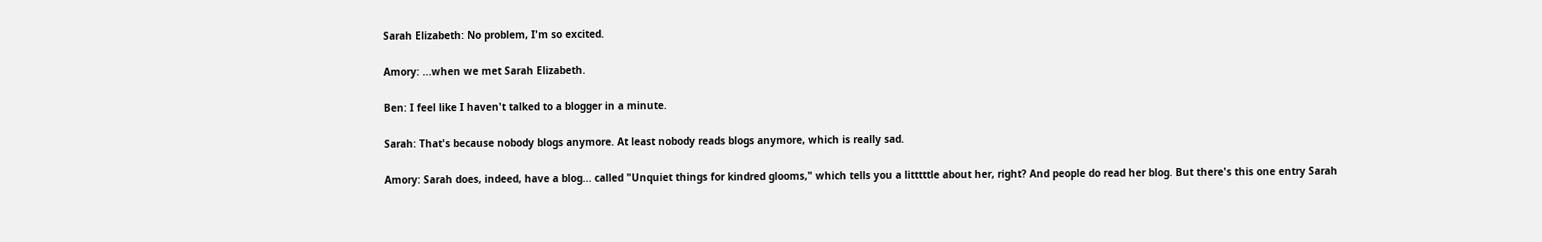Sarah Elizabeth: No problem, I'm so excited.

Amory: ...when we met Sarah Elizabeth.

Ben: I feel like I haven't talked to a blogger in a minute.

Sarah: That's because nobody blogs anymore. At least nobody reads blogs anymore, which is really sad.

Amory: Sarah does, indeed, have a blog... called "Unquiet things for kindred glooms," which tells you a litttttle about her, right? And people do read her blog. But there's this one entry Sarah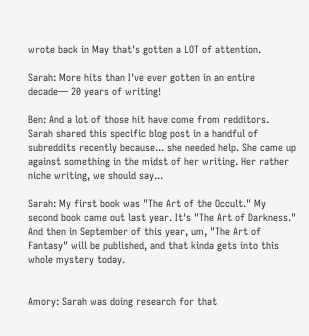wrote back in May that's gotten a LOT of attention.

Sarah: More hits than I've ever gotten in an entire decade— 20 years of writing!

Ben: And a lot of those hit have come from redditors. Sarah shared this specific blog post in a handful of subreddits recently because... she needed help. She came up against something in the midst of her writing. Her rather niche writing, we should say...

Sarah: My first book was "The Art of the Occult." My second book came out last year. It's "The Art of Darkness." And then in September of this year, um, "The Art of Fantasy" will be published, and that kinda gets into this whole mystery today.


Amory: Sarah was doing research for that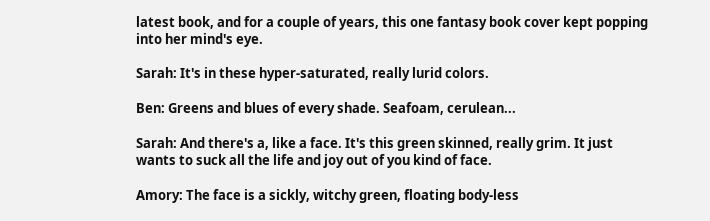latest book, and for a couple of years, this one fantasy book cover kept popping into her mind's eye.

Sarah: It's in these hyper-saturated, really lurid colors.

Ben: Greens and blues of every shade. Seafoam, cerulean...

Sarah: And there's a, like a face. It's this green skinned, really grim. It just wants to suck all the life and joy out of you kind of face.

Amory: The face is a sickly, witchy green, floating body-less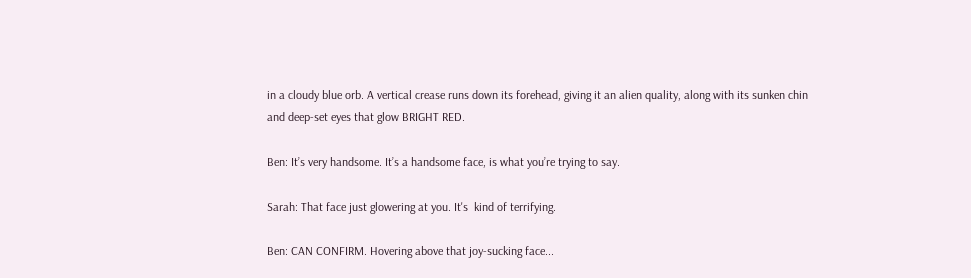in a cloudy blue orb. A vertical crease runs down its forehead, giving it an alien quality, along with its sunken chin and deep-set eyes that glow BRIGHT RED.

Ben: It’s very handsome. It’s a handsome face, is what you’re trying to say.

Sarah: That face just glowering at you. It's  kind of terrifying.

Ben: CAN CONFIRM. Hovering above that joy-sucking face...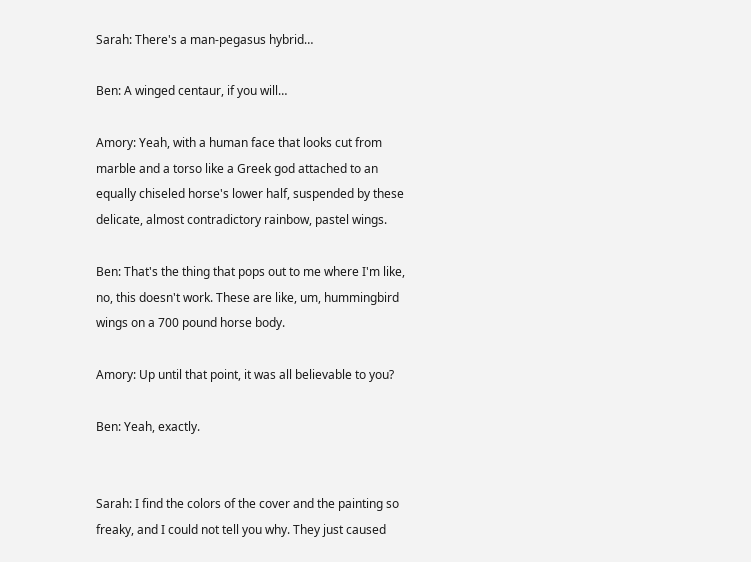Sarah: There's a man-pegasus hybrid…

Ben: A winged centaur, if you will…

Amory: Yeah, with a human face that looks cut from marble and a torso like a Greek god attached to an equally chiseled horse's lower half, suspended by these delicate, almost contradictory rainbow, pastel wings.

Ben: That's the thing that pops out to me where I'm like, no, this doesn't work. These are like, um, hummingbird wings on a 700 pound horse body.

Amory: Up until that point, it was all believable to you?

Ben: Yeah, exactly.


Sarah: I find the colors of the cover and the painting so freaky, and I could not tell you why. They just caused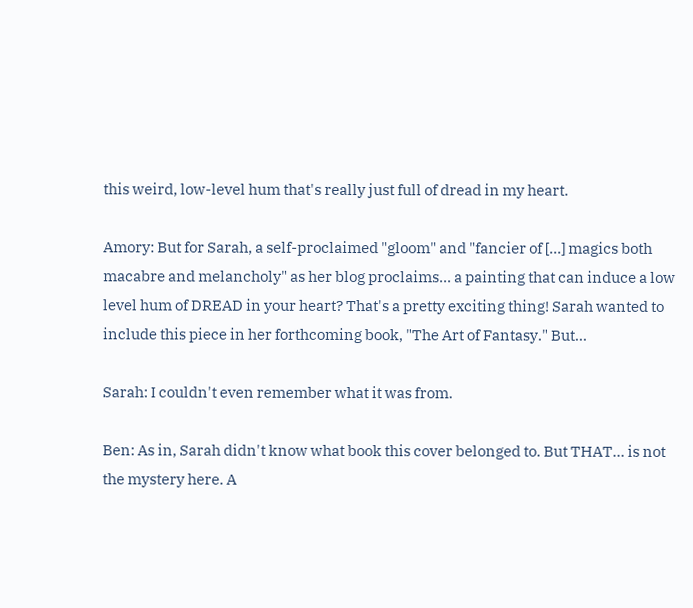this weird, low-level hum that's really just full of dread in my heart.

Amory: But for Sarah, a self-proclaimed "gloom" and "fancier of [...] magics both macabre and melancholy" as her blog proclaims... a painting that can induce a low level hum of DREAD in your heart? That's a pretty exciting thing! Sarah wanted to include this piece in her forthcoming book, "The Art of Fantasy." But...

Sarah: I couldn't even remember what it was from.

Ben: As in, Sarah didn't know what book this cover belonged to. But THAT… is not the mystery here. A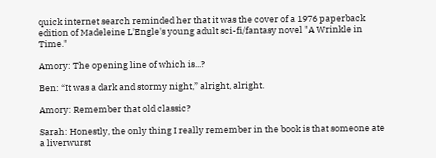quick internet search reminded her that it was the cover of a 1976 paperback edition of Madeleine L'Engle's young adult sci-fi/fantasy novel "A Wrinkle in Time."

Amory: The opening line of which is...?

Ben: “It was a dark and stormy night,” alright, alright.

Amory: Remember that old classic?

Sarah: Honestly, the only thing I really remember in the book is that someone ate a liverwurst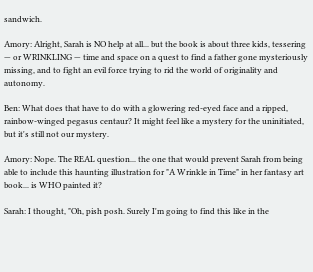sandwich.

Amory: Alright, Sarah is NO help at all... but the book is about three kids, tessering — or WRINKLING — time and space on a quest to find a father gone mysteriously missing, and to fight an evil force trying to rid the world of originality and autonomy.

Ben: What does that have to do with a glowering red-eyed face and a ripped, rainbow-winged pegasus centaur? It might feel like a mystery for the uninitiated, but it's still not our mystery.

Amory: Nope. The REAL question... the one that would prevent Sarah from being able to include this haunting illustration for "A Wrinkle in Time" in her fantasy art book... is WHO painted it?

Sarah: I thought, "Oh, pish posh. Surely I'm going to find this like in the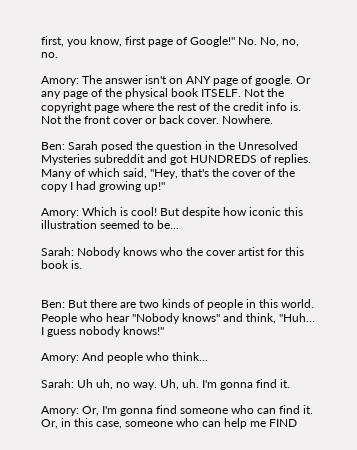first, you know, first page of Google!" No. No, no, no.

Amory: The answer isn't on ANY page of google. Or any page of the physical book ITSELF. Not the copyright page where the rest of the credit info is. Not the front cover or back cover. Nowhere.

Ben: Sarah posed the question in the Unresolved Mysteries subreddit and got HUNDREDS of replies. Many of which said, "Hey, that's the cover of the copy I had growing up!"

Amory: Which is cool! But despite how iconic this illustration seemed to be...

Sarah: Nobody knows who the cover artist for this book is.


Ben: But there are two kinds of people in this world. People who hear "Nobody knows" and think, "Huh… I guess nobody knows!"

Amory: And people who think...

Sarah: Uh uh, no way. Uh, uh. I'm gonna find it.

Amory: Or, I'm gonna find someone who can find it. Or, in this case, someone who can help me FIND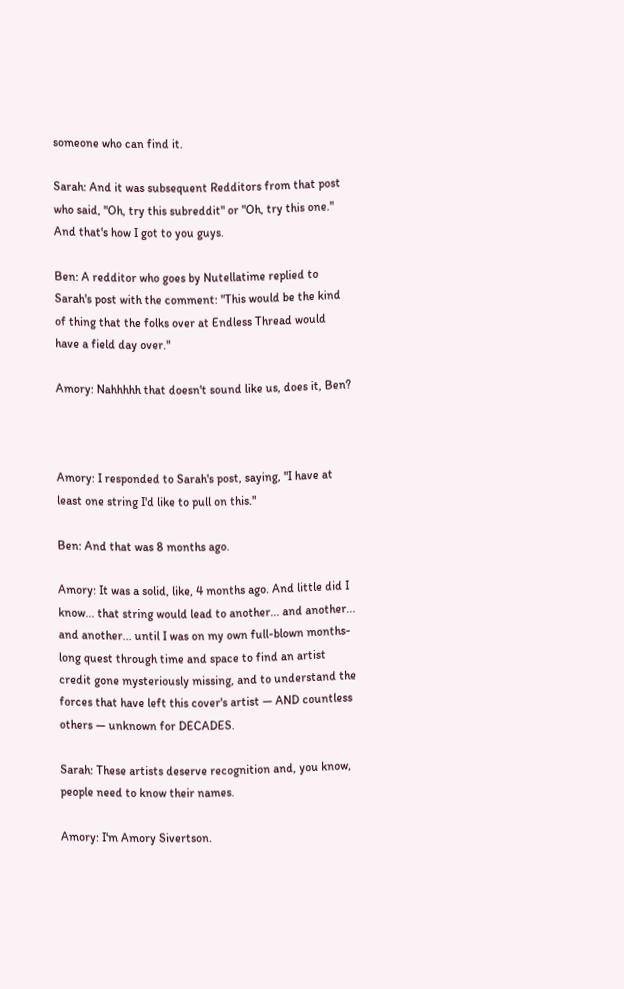someone who can find it.

Sarah: And it was subsequent Redditors from that post who said, "Oh, try this subreddit" or "Oh, try this one." And that's how I got to you guys.

Ben: A redditor who goes by Nutellatime replied to Sarah's post with the comment: "This would be the kind of thing that the folks over at Endless Thread would have a field day over."

Amory: Nahhhhh that doesn't sound like us, does it, Ben?



Amory: I responded to Sarah's post, saying, "I have at least one string I'd like to pull on this."

Ben: And that was 8 months ago.

Amory: It was a solid, like, 4 months ago. And little did I know... that string would lead to another... and another... and another... until I was on my own full-blown months-long quest through time and space to find an artist credit gone mysteriously missing, and to understand the forces that have left this cover's artist — AND countless others — unknown for DECADES.

Sarah: These artists deserve recognition and, you know, people need to know their names.

Amory: I'm Amory Sivertson.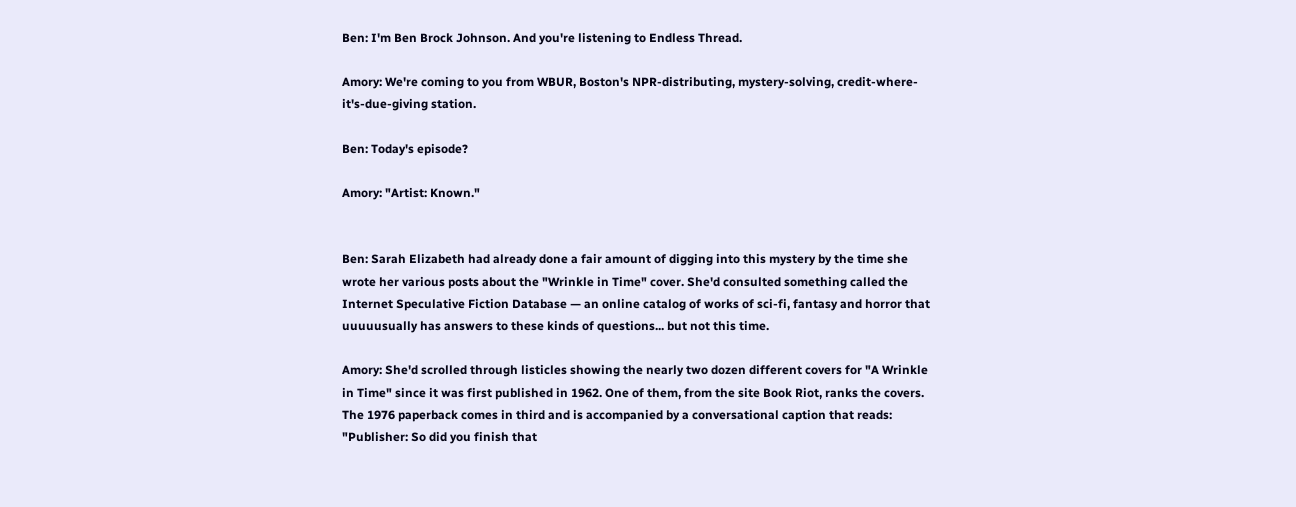Ben: I'm Ben Brock Johnson. And you're listening to Endless Thread.

Amory: We're coming to you from WBUR, Boston's NPR-distributing, mystery-solving, credit-where-it's-due-giving station.

Ben: Today's episode?

Amory: "Artist: Known."


Ben: Sarah Elizabeth had already done a fair amount of digging into this mystery by the time she wrote her various posts about the "Wrinkle in Time" cover. She'd consulted something called the Internet Speculative Fiction Database — an online catalog of works of sci-fi, fantasy and horror that uuuuusually has answers to these kinds of questions... but not this time.

Amory: She'd scrolled through listicles showing the nearly two dozen different covers for "A Wrinkle in Time" since it was first published in 1962. One of them, from the site Book Riot, ranks the covers. The 1976 paperback comes in third and is accompanied by a conversational caption that reads: "Publisher: So did you finish that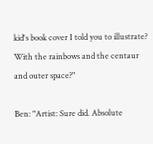kid's book cover I told you to illustrate? With the rainbows and the centaur and outer space?"

Ben: "Artist: Sure did. Absolute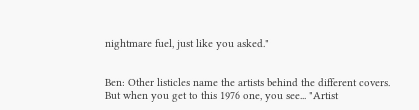nightmare fuel, just like you asked."


Ben: Other listicles name the artists behind the different covers. But when you get to this 1976 one, you see... "Artist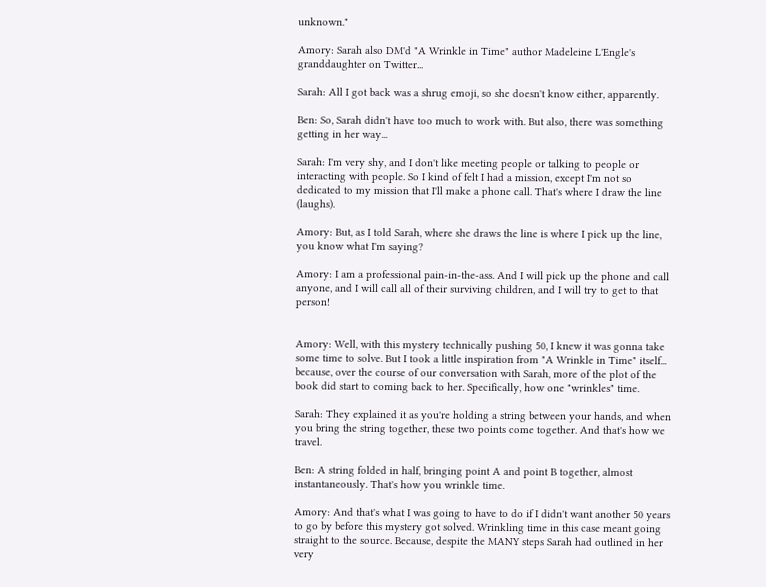unknown."

Amory: Sarah also DM'd "A Wrinkle in Time" author Madeleine L'Engle's granddaughter on Twitter...

Sarah: All I got back was a shrug emoji, so she doesn't know either, apparently.

Ben: So, Sarah didn't have too much to work with. But also, there was something getting in her way...

Sarah: I'm very shy, and I don't like meeting people or talking to people or interacting with people. So I kind of felt I had a mission, except I'm not so dedicated to my mission that I'll make a phone call. That's where I draw the line (laughs).

Amory: But, as I told Sarah, where she draws the line is where I pick up the line, you know what I'm saying?

Amory: I am a professional pain-in-the-ass. And I will pick up the phone and call anyone, and I will call all of their surviving children, and I will try to get to that person!


Amory: Well, with this mystery technically pushing 50, I knew it was gonna take some time to solve. But I took a little inspiration from "A Wrinkle in Time" itself... because, over the course of our conversation with Sarah, more of the plot of the book did start to coming back to her. Specifically, how one "wrinkles" time.

Sarah: They explained it as you're holding a string between your hands, and when you bring the string together, these two points come together. And that's how we travel.

Ben: A string folded in half, bringing point A and point B together, almost instantaneously. That's how you wrinkle time.

Amory: And that's what I was going to have to do if I didn't want another 50 years to go by before this mystery got solved. Wrinkling time in this case meant going straight to the source. Because, despite the MANY steps Sarah had outlined in her very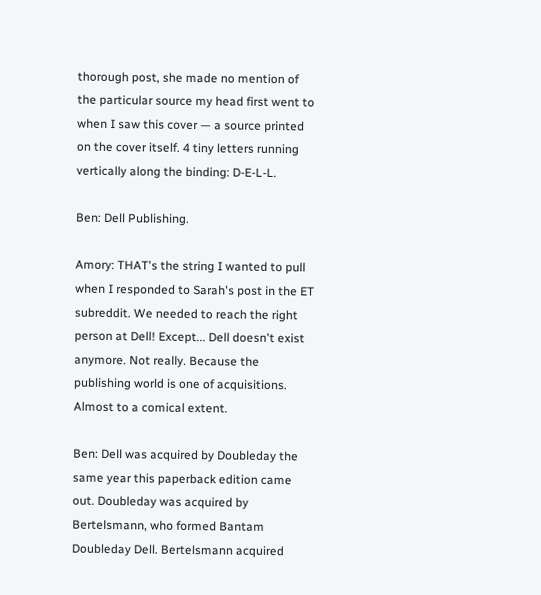thorough post, she made no mention of the particular source my head first went to when I saw this cover — a source printed on the cover itself. 4 tiny letters running vertically along the binding: D-E-L-L.

Ben: Dell Publishing.

Amory: THAT's the string I wanted to pull when I responded to Sarah's post in the ET subreddit. We needed to reach the right person at Dell! Except... Dell doesn't exist anymore. Not really. Because the publishing world is one of acquisitions. Almost to a comical extent.

Ben: Dell was acquired by Doubleday the same year this paperback edition came out. Doubleday was acquired by Bertelsmann, who formed Bantam Doubleday Dell. Bertelsmann acquired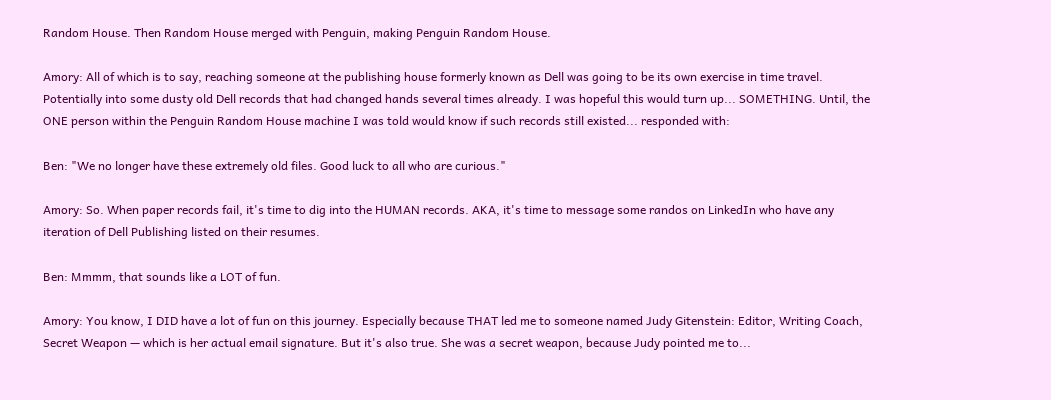Random House. Then Random House merged with Penguin, making Penguin Random House.

Amory: All of which is to say, reaching someone at the publishing house formerly known as Dell was going to be its own exercise in time travel. Potentially into some dusty old Dell records that had changed hands several times already. I was hopeful this would turn up... SOMETHING. Until, the ONE person within the Penguin Random House machine I was told would know if such records still existed... responded with:

Ben: "We no longer have these extremely old files. Good luck to all who are curious."

Amory: So. When paper records fail, it's time to dig into the HUMAN records. AKA, it's time to message some randos on LinkedIn who have any iteration of Dell Publishing listed on their resumes.

Ben: Mmmm, that sounds like a LOT of fun.

Amory: You know, I DID have a lot of fun on this journey. Especially because THAT led me to someone named Judy Gitenstein: Editor, Writing Coach, Secret Weapon — which is her actual email signature. But it's also true. She was a secret weapon, because Judy pointed me to...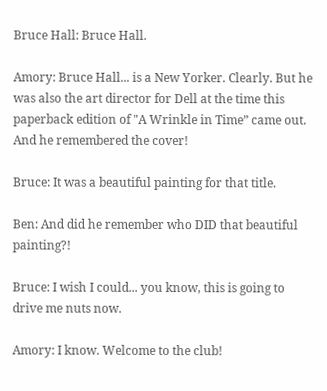Bruce Hall: Bruce Hall.

Amory: Bruce Hall... is a New Yorker. Clearly. But he was also the art director for Dell at the time this paperback edition of "A Wrinkle in Time” came out. And he remembered the cover!

Bruce: It was a beautiful painting for that title.

Ben: And did he remember who DID that beautiful painting?!

Bruce: I wish I could... you know, this is going to drive me nuts now.

Amory: I know. Welcome to the club!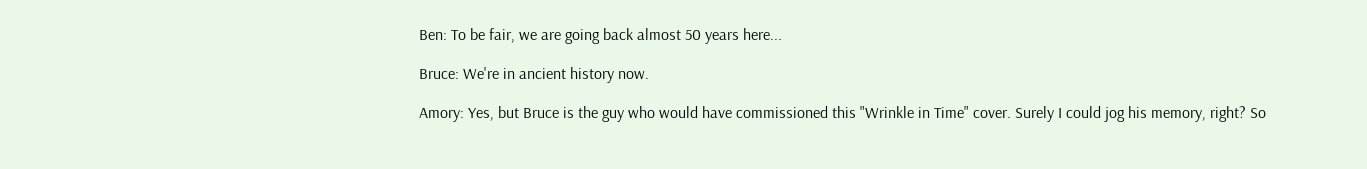Ben: To be fair, we are going back almost 50 years here...

Bruce: We're in ancient history now.

Amory: Yes, but Bruce is the guy who would have commissioned this "Wrinkle in Time" cover. Surely I could jog his memory, right? So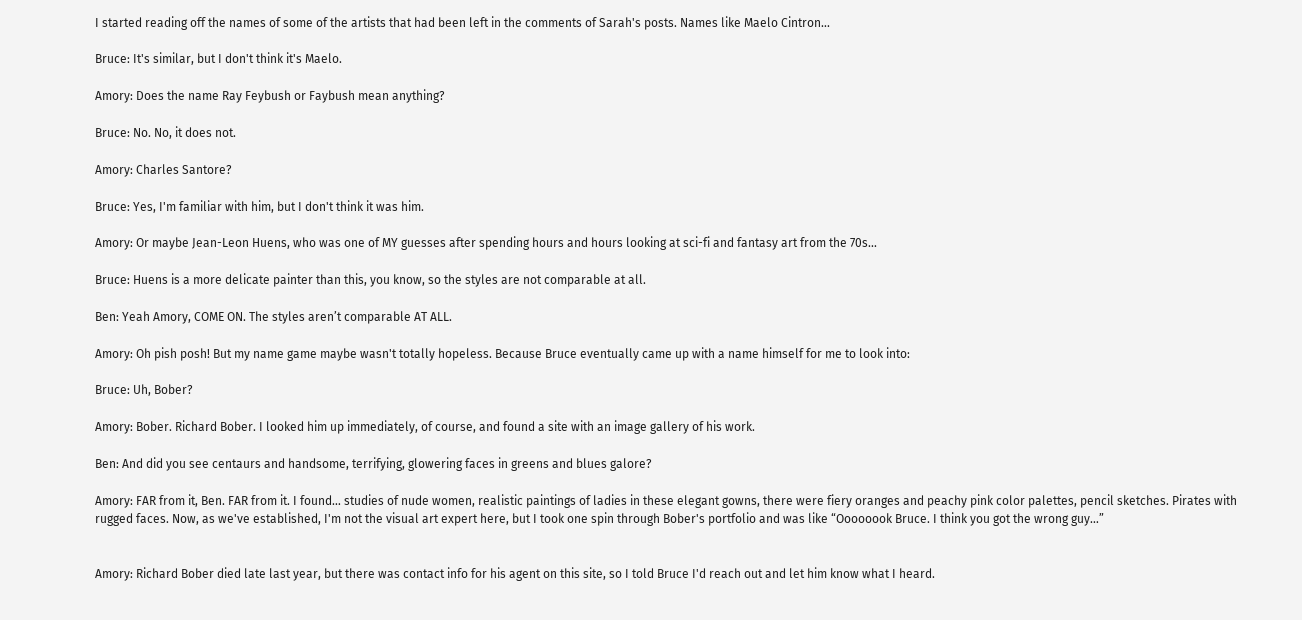I started reading off the names of some of the artists that had been left in the comments of Sarah's posts. Names like Maelo Cintron...

Bruce: It's similar, but I don't think it's Maelo.

Amory: Does the name Ray Feybush or Faybush mean anything?

Bruce: No. No, it does not.

Amory: Charles Santore?

Bruce: Yes, I'm familiar with him, but I don't think it was him.

Amory: Or maybe Jean-Leon Huens, who was one of MY guesses after spending hours and hours looking at sci-fi and fantasy art from the 70s...

Bruce: Huens is a more delicate painter than this, you know, so the styles are not comparable at all.

Ben: Yeah Amory, COME ON. The styles aren’t comparable AT ALL.

Amory: Oh pish posh! But my name game maybe wasn't totally hopeless. Because Bruce eventually came up with a name himself for me to look into:

Bruce: Uh, Bober?

Amory: Bober. Richard Bober. I looked him up immediately, of course, and found a site with an image gallery of his work.

Ben: And did you see centaurs and handsome, terrifying, glowering faces in greens and blues galore?

Amory: FAR from it, Ben. FAR from it. I found… studies of nude women, realistic paintings of ladies in these elegant gowns, there were fiery oranges and peachy pink color palettes, pencil sketches. Pirates with rugged faces. Now, as we've established, I'm not the visual art expert here, but I took one spin through Bober's portfolio and was like “Oooooook Bruce. I think you got the wrong guy…”


Amory: Richard Bober died late last year, but there was contact info for his agent on this site, so I told Bruce I'd reach out and let him know what I heard.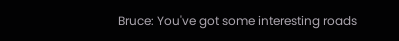Bruce: You've got some interesting roads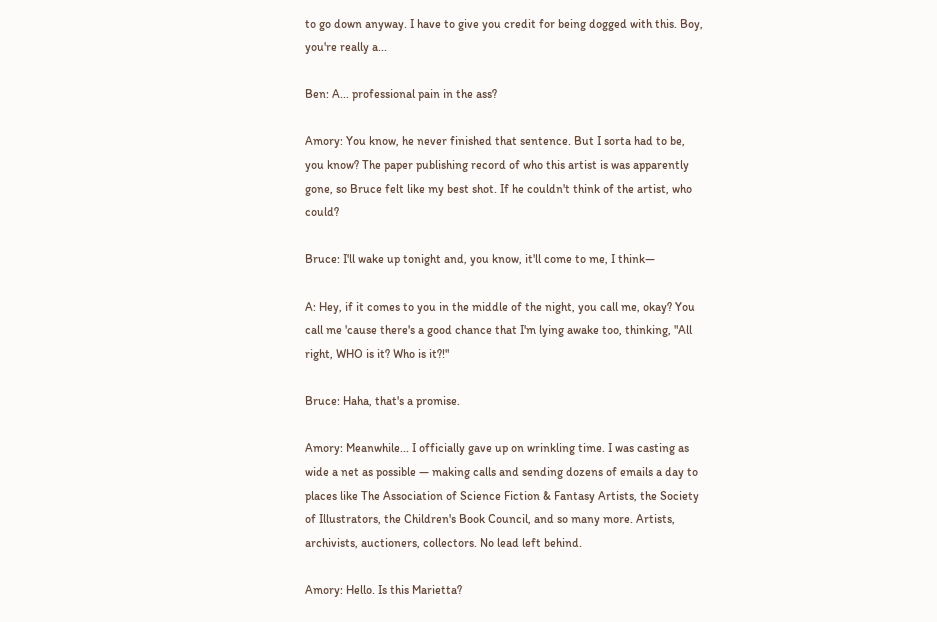to go down anyway. I have to give you credit for being dogged with this. Boy, you're really a...

Ben: A... professional pain in the ass?

Amory: You know, he never finished that sentence. But I sorta had to be, you know? The paper publishing record of who this artist is was apparently gone, so Bruce felt like my best shot. If he couldn't think of the artist, who could?

Bruce: I'll wake up tonight and, you know, it'll come to me, I think—

A: Hey, if it comes to you in the middle of the night, you call me, okay? You call me 'cause there's a good chance that I'm lying awake too, thinking, "All right, WHO is it? Who is it?!"

Bruce: Haha, that's a promise.

Amory: Meanwhile... I officially gave up on wrinkling time. I was casting as wide a net as possible — making calls and sending dozens of emails a day to places like The Association of Science Fiction & Fantasy Artists, the Society of Illustrators, the Children's Book Council, and so many more. Artists, archivists, auctioners, collectors. No lead left behind.

Amory: Hello. Is this Marietta?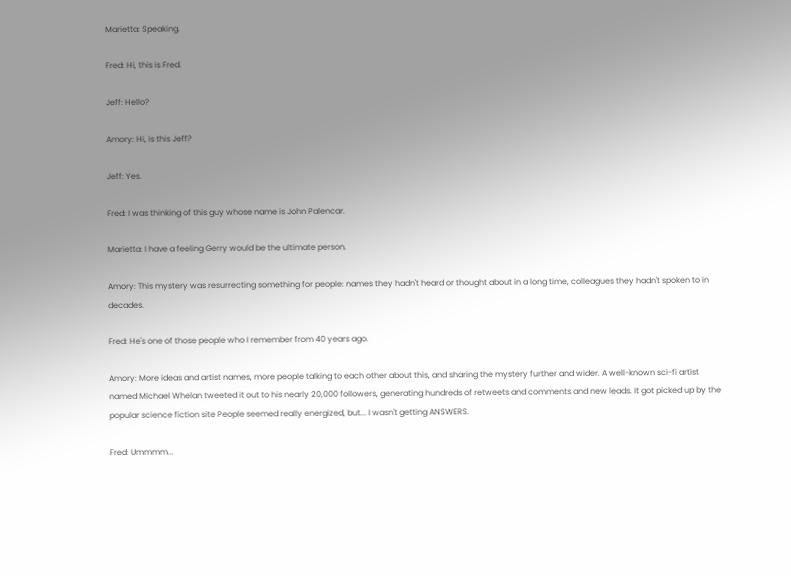Marietta: Speaking.

Fred: Hi, this is Fred.

Jeff: Hello?

Amory: Hi, is this Jeff?

Jeff: Yes.

Fred: I was thinking of this guy whose name is John Palencar.

Marietta: I have a feeling Gerry would be the ultimate person.

Amory: This mystery was resurrecting something for people: names they hadn't heard or thought about in a long time, colleagues they hadn't spoken to in decades.

Fred: He's one of those people who I remember from 40 years ago.

Amory: More ideas and artist names, more people talking to each other about this, and sharing the mystery further and wider. A well-known sci-fi artist named Michael Whelan tweeted it out to his nearly 20,000 followers, generating hundreds of retweets and comments and new leads. It got picked up by the popular science fiction site People seemed really energized, but... I wasn't getting ANSWERS.

Fred: Ummmm...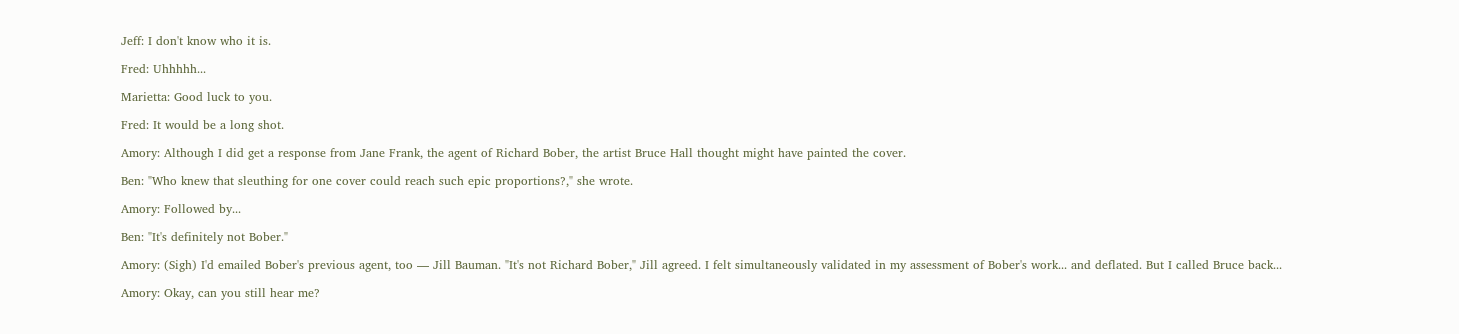Jeff: I don't know who it is.

Fred: Uhhhhh...

Marietta: Good luck to you.

Fred: It would be a long shot.

Amory: Although I did get a response from Jane Frank, the agent of Richard Bober, the artist Bruce Hall thought might have painted the cover.

Ben: "Who knew that sleuthing for one cover could reach such epic proportions?," she wrote.

Amory: Followed by...

Ben: "It's definitely not Bober."

Amory: (Sigh) I'd emailed Bober's previous agent, too — Jill Bauman. "It's not Richard Bober," Jill agreed. I felt simultaneously validated in my assessment of Bober's work... and deflated. But I called Bruce back...

Amory: Okay, can you still hear me?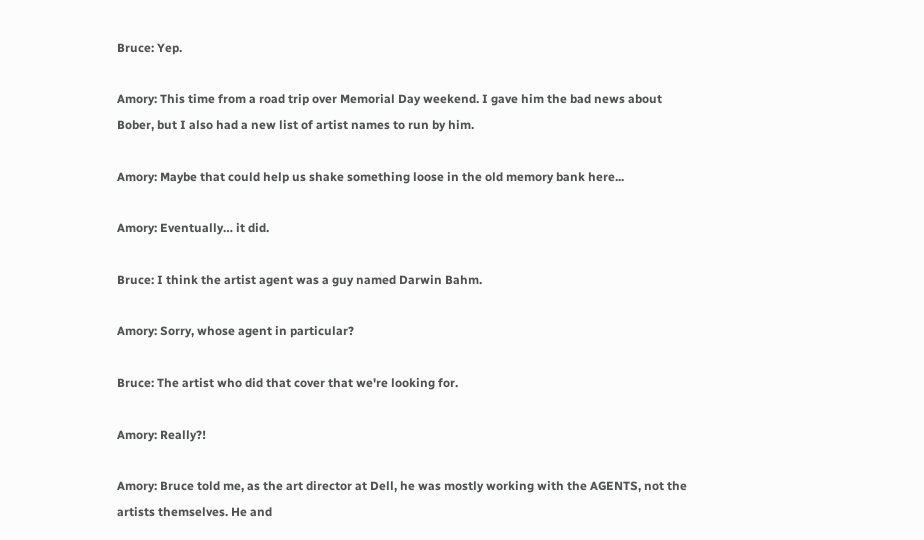Bruce: Yep.

Amory: This time from a road trip over Memorial Day weekend. I gave him the bad news about Bober, but I also had a new list of artist names to run by him.

Amory: Maybe that could help us shake something loose in the old memory bank here...

Amory: Eventually… it did.

Bruce: I think the artist agent was a guy named Darwin Bahm.

Amory: Sorry, whose agent in particular?

Bruce: The artist who did that cover that we're looking for.

Amory: Really?!

Amory: Bruce told me, as the art director at Dell, he was mostly working with the AGENTS, not the artists themselves. He and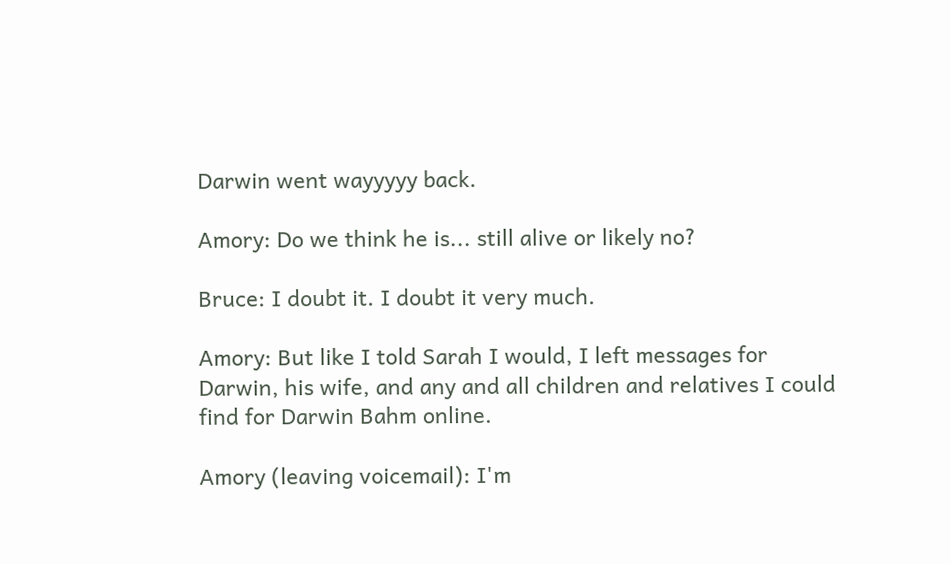Darwin went wayyyyy back.

Amory: Do we think he is... still alive or likely no?

Bruce: I doubt it. I doubt it very much.

Amory: But like I told Sarah I would, I left messages for Darwin, his wife, and any and all children and relatives I could find for Darwin Bahm online.

Amory (leaving voicemail): I'm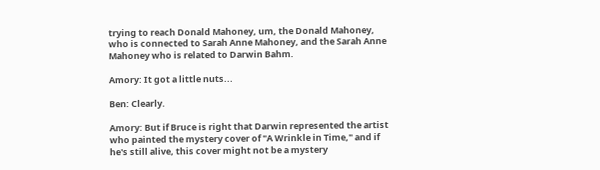trying to reach Donald Mahoney, um, the Donald Mahoney, who is connected to Sarah Anne Mahoney, and the Sarah Anne Mahoney who is related to Darwin Bahm.

Amory: It got a little nuts...

Ben: Clearly.

Amory: But if Bruce is right that Darwin represented the artist who painted the mystery cover of "A Wrinkle in Time," and if he's still alive, this cover might not be a mystery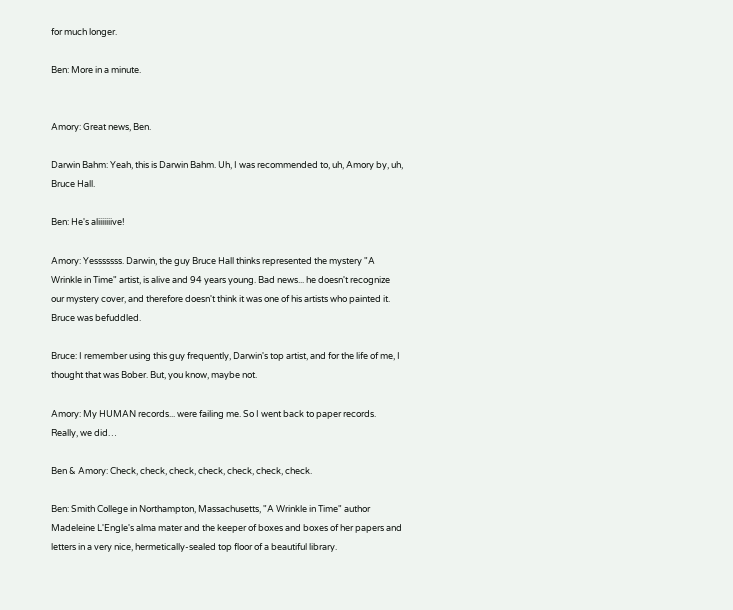for much longer.

Ben: More in a minute.


Amory: Great news, Ben.

Darwin Bahm: Yeah, this is Darwin Bahm. Uh, I was recommended to, uh, Amory by, uh, Bruce Hall.

Ben: He's aliiiiiiive!

Amory: Yesssssss. Darwin, the guy Bruce Hall thinks represented the mystery "A Wrinkle in Time" artist, is alive and 94 years young. Bad news... he doesn't recognize our mystery cover, and therefore doesn't think it was one of his artists who painted it. Bruce was befuddled.

Bruce: I remember using this guy frequently, Darwin's top artist, and for the life of me, I thought that was Bober. But, you know, maybe not.

Amory: My HUMAN records... were failing me. So I went back to paper records. Really, we did…

Ben & Amory: Check, check, check, check, check, check, check.

Ben: Smith College in Northampton, Massachusetts, "A Wrinkle in Time" author Madeleine L'Engle's alma mater and the keeper of boxes and boxes of her papers and letters in a very nice, hermetically-sealed top floor of a beautiful library.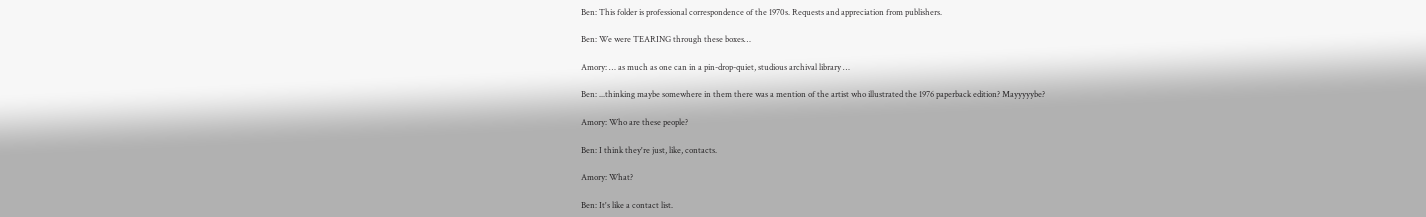Ben: This folder is professional correspondence of the 1970s. Requests and appreciation from publishers.

Ben: We were TEARING through these boxes…

Amory: … as much as one can in a pin-drop-quiet, studious archival library …

Ben: ...thinking maybe somewhere in them there was a mention of the artist who illustrated the 1976 paperback edition? Mayyyyybe?

Amory: Who are these people?

Ben: I think they're just, like, contacts.

Amory: What?

Ben: It's like a contact list.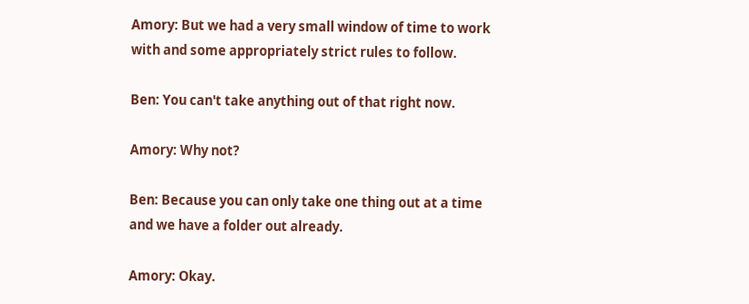Amory: But we had a very small window of time to work with and some appropriately strict rules to follow.

Ben: You can't take anything out of that right now.

Amory: Why not?

Ben: Because you can only take one thing out at a time and we have a folder out already.

Amory: Okay.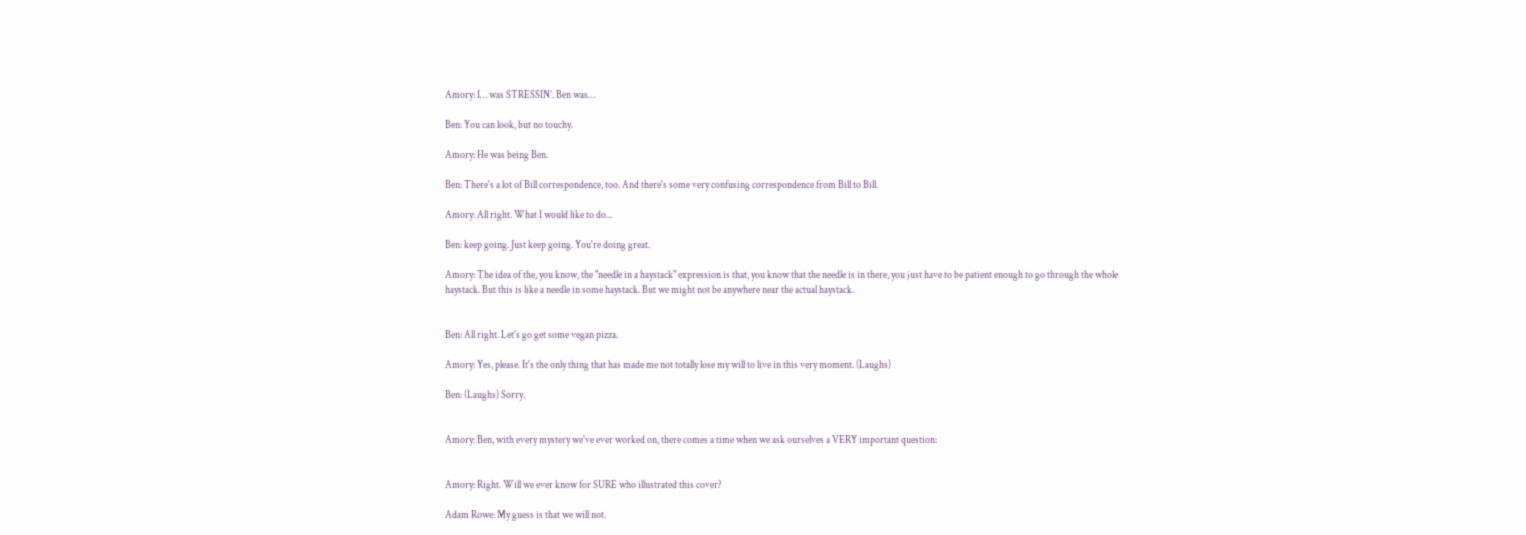Amory: I… was STRESSIN’. Ben was…

Ben: You can look, but no touchy.

Amory: He was being Ben.

Ben: There's a lot of Bill correspondence, too. And there's some very confusing correspondence from Bill to Bill.

Amory: All right. What I would like to do...

Ben: keep going. Just keep going. You're doing great.

Amory: The idea of the, you know, the "needle in a haystack" expression is that, you know that the needle is in there, you just have to be patient enough to go through the whole haystack. But this is like a needle in some haystack. But we might not be anywhere near the actual haystack.


Ben: All right. Let's go get some vegan pizza.

Amory: Yes, please. It's the only thing that has made me not totally lose my will to live in this very moment. (Laughs)

Ben: (Laughs) Sorry.


Amory: Ben, with every mystery we've ever worked on, there comes a time when we ask ourselves a VERY important question:


Amory: Right. Will we ever know for SURE who illustrated this cover?

Adam Rowe: My guess is that we will not.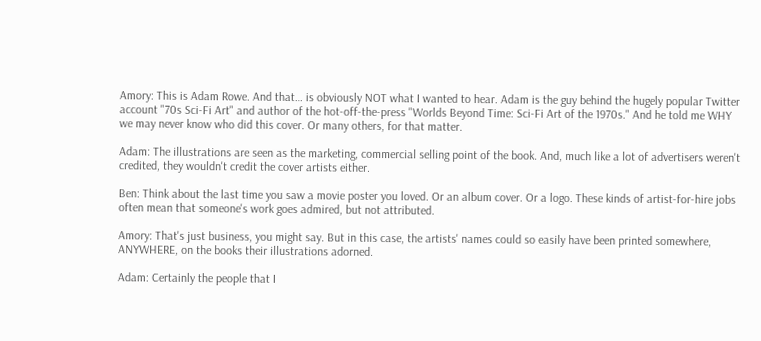Amory: This is Adam Rowe. And that… is obviously NOT what I wanted to hear. Adam is the guy behind the hugely popular Twitter account "70s Sci-Fi Art" and author of the hot-off-the-press "Worlds Beyond Time: Sci-Fi Art of the 1970s." And he told me WHY we may never know who did this cover. Or many others, for that matter.

Adam: The illustrations are seen as the marketing, commercial selling point of the book. And, much like a lot of advertisers weren't credited, they wouldn't credit the cover artists either.

Ben: Think about the last time you saw a movie poster you loved. Or an album cover. Or a logo. These kinds of artist-for-hire jobs often mean that someone's work goes admired, but not attributed.

Amory: That's just business, you might say. But in this case, the artists' names could so easily have been printed somewhere, ANYWHERE, on the books their illustrations adorned.

Adam: Certainly the people that I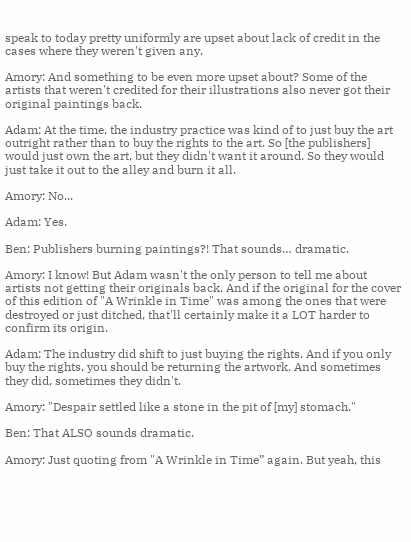speak to today pretty uniformly are upset about lack of credit in the cases where they weren't given any.

Amory: And something to be even more upset about? Some of the artists that weren't credited for their illustrations also never got their original paintings back.

Adam: At the time, the industry practice was kind of to just buy the art outright rather than to buy the rights to the art. So [the publishers] would just own the art, but they didn't want it around. So they would just take it out to the alley and burn it all.

Amory: No...

Adam: Yes.

Ben: Publishers burning paintings?! That sounds… dramatic.

Amory: I know! But Adam wasn't the only person to tell me about artists not getting their originals back. And if the original for the cover of this edition of "A Wrinkle in Time" was among the ones that were destroyed or just ditched, that'll certainly make it a LOT harder to confirm its origin.

Adam: The industry did shift to just buying the rights. And if you only buy the rights, you should be returning the artwork. And sometimes they did, sometimes they didn't.

Amory: "Despair settled like a stone in the pit of [my] stomach."

Ben: That ALSO sounds dramatic.

Amory: Just quoting from "A Wrinkle in Time” again. But yeah, this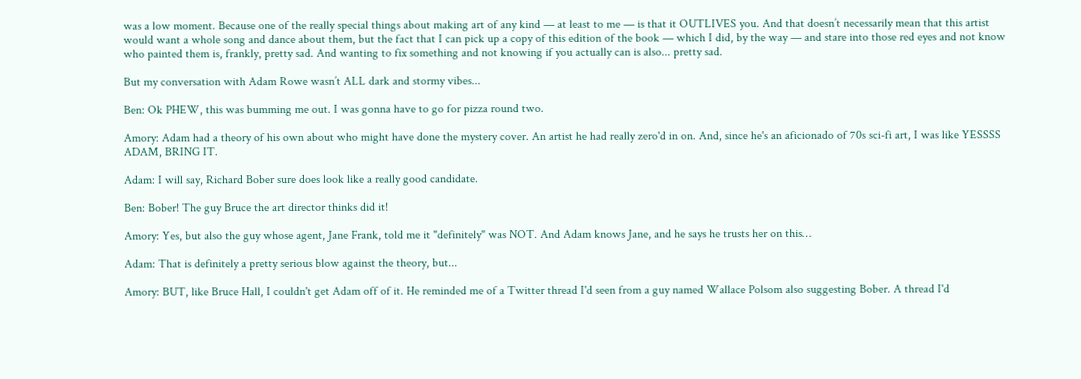was a low moment. Because one of the really special things about making art of any kind — at least to me — is that it OUTLIVES you. And that doesn’t necessarily mean that this artist would want a whole song and dance about them, but the fact that I can pick up a copy of this edition of the book — which I did, by the way — and stare into those red eyes and not know who painted them is, frankly, pretty sad. And wanting to fix something and not knowing if you actually can is also... pretty sad.

But my conversation with Adam Rowe wasn’t ALL dark and stormy vibes...

Ben: Ok PHEW, this was bumming me out. I was gonna have to go for pizza round two.

Amory: Adam had a theory of his own about who might have done the mystery cover. An artist he had really zero'd in on. And, since he's an aficionado of 70s sci-fi art, I was like YESSSS ADAM, BRING IT.

Adam: I will say, Richard Bober sure does look like a really good candidate.

Ben: Bober! The guy Bruce the art director thinks did it!

Amory: Yes, but also the guy whose agent, Jane Frank, told me it "definitely" was NOT. And Adam knows Jane, and he says he trusts her on this…

Adam: That is definitely a pretty serious blow against the theory, but...

Amory: BUT, like Bruce Hall, I couldn't get Adam off of it. He reminded me of a Twitter thread I'd seen from a guy named Wallace Polsom also suggesting Bober. A thread I'd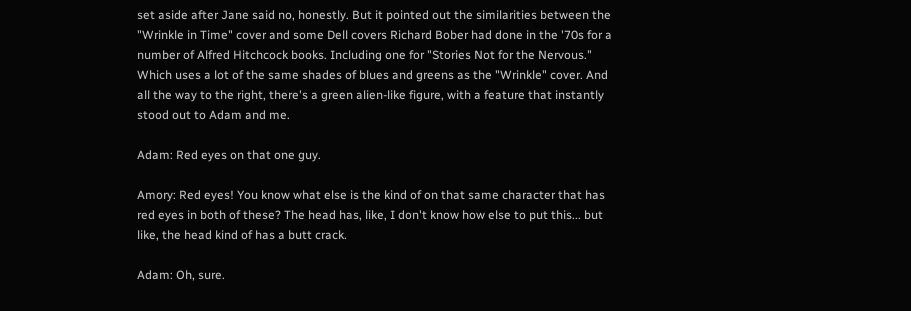set aside after Jane said no, honestly. But it pointed out the similarities between the "Wrinkle in Time" cover and some Dell covers Richard Bober had done in the '70s for a number of Alfred Hitchcock books. Including one for "Stories Not for the Nervous." Which uses a lot of the same shades of blues and greens as the "Wrinkle" cover. And all the way to the right, there's a green alien-like figure, with a feature that instantly stood out to Adam and me.

Adam: Red eyes on that one guy.

Amory: Red eyes! You know what else is the kind of on that same character that has red eyes in both of these? The head has, like, I don't know how else to put this... but like, the head kind of has a butt crack.

Adam: Oh, sure.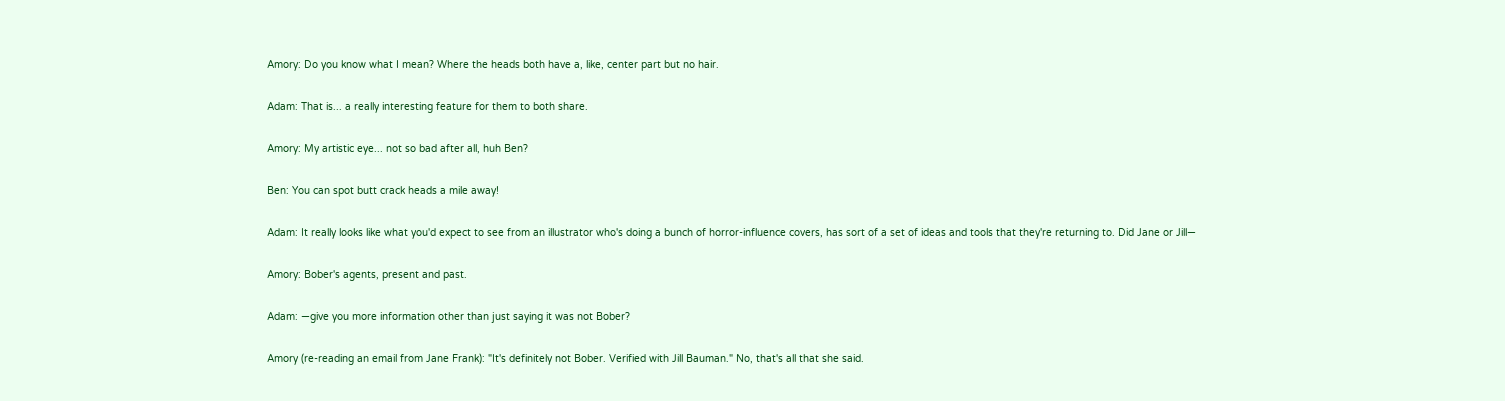Amory: Do you know what I mean? Where the heads both have a, like, center part but no hair.

Adam: That is... a really interesting feature for them to both share.

Amory: My artistic eye... not so bad after all, huh Ben?

Ben: You can spot butt crack heads a mile away!

Adam: It really looks like what you'd expect to see from an illustrator who's doing a bunch of horror-influence covers, has sort of a set of ideas and tools that they're returning to. Did Jane or Jill—

Amory: Bober's agents, present and past.

Adam: —give you more information other than just saying it was not Bober?

Amory (re-reading an email from Jane Frank): "It's definitely not Bober. Verified with Jill Bauman." No, that's all that she said.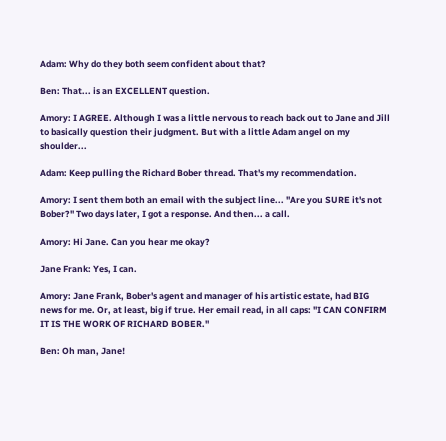Adam: Why do they both seem confident about that?

Ben: That... is an EXCELLENT question.

Amory: I AGREE. Although I was a little nervous to reach back out to Jane and Jill to basically question their judgment. But with a little Adam angel on my shoulder...

Adam: Keep pulling the Richard Bober thread. That's my recommendation.

Amory: I sent them both an email with the subject line... "Are you SURE it's not Bober?" Two days later, I got a response. And then... a call.

Amory: Hi Jane. Can you hear me okay?

Jane Frank: Yes, I can.

Amory: Jane Frank, Bober's agent and manager of his artistic estate, had BIG news for me. Or, at least, big if true. Her email read, in all caps: "I CAN CONFIRM IT IS THE WORK OF RICHARD BOBER."

Ben: Oh man, Jane!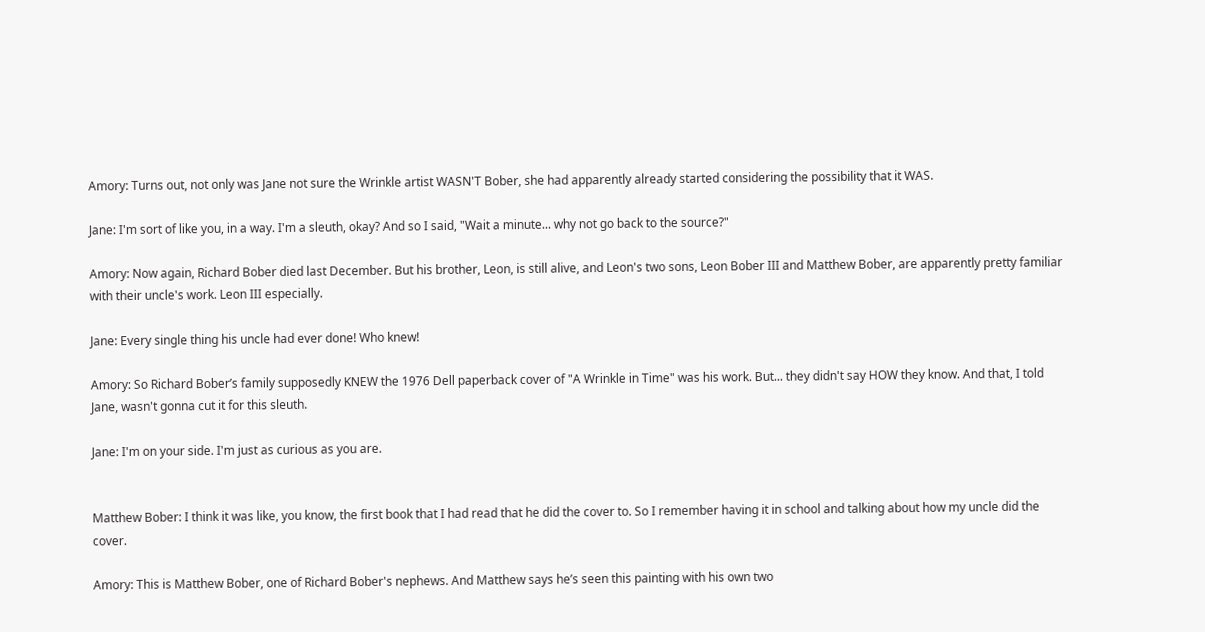Amory: Turns out, not only was Jane not sure the Wrinkle artist WASN'T Bober, she had apparently already started considering the possibility that it WAS.

Jane: I'm sort of like you, in a way. I'm a sleuth, okay? And so I said, "Wait a minute... why not go back to the source?"

Amory: Now again, Richard Bober died last December. But his brother, Leon, is still alive, and Leon's two sons, Leon Bober III and Matthew Bober, are apparently pretty familiar with their uncle's work. Leon III especially.

Jane: Every single thing his uncle had ever done! Who knew!

Amory: So Richard Bober’s family supposedly KNEW the 1976 Dell paperback cover of "A Wrinkle in Time" was his work. But... they didn't say HOW they know. And that, I told Jane, wasn't gonna cut it for this sleuth.

Jane: I'm on your side. I'm just as curious as you are.


Matthew Bober: I think it was like, you know, the first book that I had read that he did the cover to. So I remember having it in school and talking about how my uncle did the cover.

Amory: This is Matthew Bober, one of Richard Bober's nephews. And Matthew says he’s seen this painting with his own two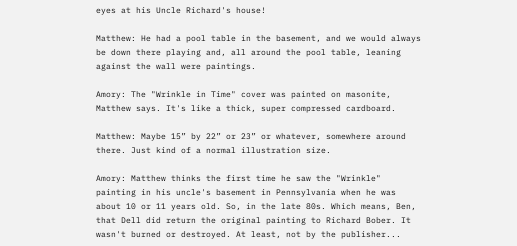eyes at his Uncle Richard's house!

Matthew: He had a pool table in the basement, and we would always be down there playing and, all around the pool table, leaning against the wall were paintings.

Amory: The "Wrinkle in Time" cover was painted on masonite, Matthew says. It's like a thick, super compressed cardboard.

Matthew: Maybe 15” by 22” or 23” or whatever, somewhere around there. Just kind of a normal illustration size.

Amory: Matthew thinks the first time he saw the "Wrinkle" painting in his uncle's basement in Pennsylvania when he was about 10 or 11 years old. So, in the late 80s. Which means, Ben, that Dell did return the original painting to Richard Bober. It wasn't burned or destroyed. At least, not by the publisher...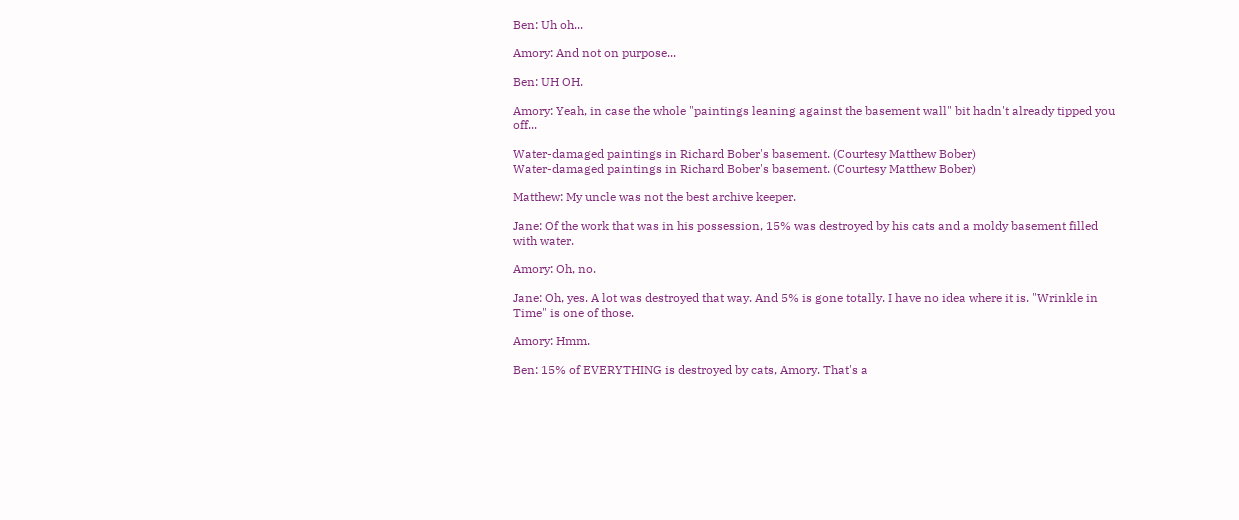Ben: Uh oh...

Amory: And not on purpose...

Ben: UH OH.

Amory: Yeah, in case the whole "paintings leaning against the basement wall" bit hadn't already tipped you off...

Water-damaged paintings in Richard Bober's basement. (Courtesy Matthew Bober)
Water-damaged paintings in Richard Bober's basement. (Courtesy Matthew Bober)

Matthew: My uncle was not the best archive keeper.

Jane: Of the work that was in his possession, 15% was destroyed by his cats and a moldy basement filled with water.

Amory: Oh, no.

Jane: Oh, yes. A lot was destroyed that way. And 5% is gone totally. I have no idea where it is. "Wrinkle in Time" is one of those.

Amory: Hmm.

Ben: 15% of EVERYTHING is destroyed by cats, Amory. That's a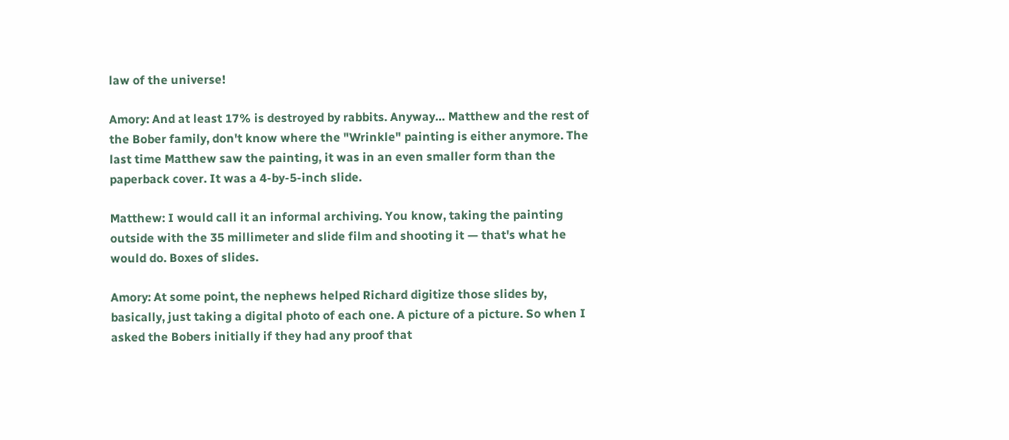law of the universe!

Amory: And at least 17% is destroyed by rabbits. Anyway… Matthew and the rest of the Bober family, don't know where the "Wrinkle" painting is either anymore. The last time Matthew saw the painting, it was in an even smaller form than the paperback cover. It was a 4-by-5-inch slide.

Matthew: I would call it an informal archiving. You know, taking the painting outside with the 35 millimeter and slide film and shooting it — that's what he would do. Boxes of slides.

Amory: At some point, the nephews helped Richard digitize those slides by, basically, just taking a digital photo of each one. A picture of a picture. So when I asked the Bobers initially if they had any proof that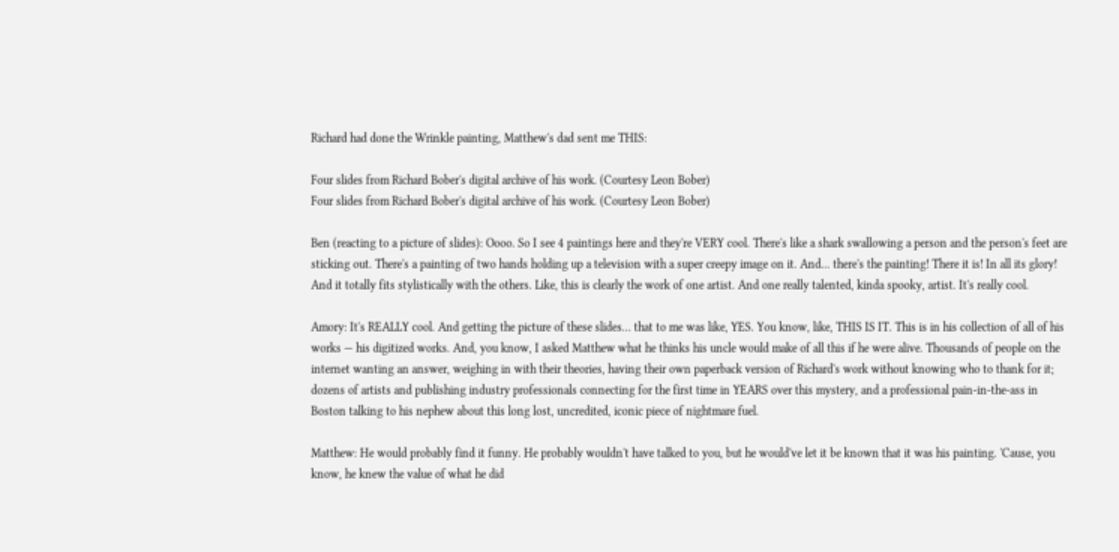Richard had done the Wrinkle painting, Matthew's dad sent me THIS:

Four slides from Richard Bober's digital archive of his work. (Courtesy Leon Bober)
Four slides from Richard Bober's digital archive of his work. (Courtesy Leon Bober)

Ben (reacting to a picture of slides): Oooo. So I see 4 paintings here and they're VERY cool. There's like a shark swallowing a person and the person's feet are sticking out. There's a painting of two hands holding up a television with a super creepy image on it. And... there's the painting! There it is! In all its glory! And it totally fits stylistically with the others. Like, this is clearly the work of one artist. And one really talented, kinda spooky, artist. It's really cool.

Amory: It's REALLY cool. And getting the picture of these slides… that to me was like, YES. You know, like, THIS IS IT. This is in his collection of all of his works — his digitized works. And, you know, I asked Matthew what he thinks his uncle would make of all this if he were alive. Thousands of people on the internet wanting an answer, weighing in with their theories, having their own paperback version of Richard's work without knowing who to thank for it; dozens of artists and publishing industry professionals connecting for the first time in YEARS over this mystery, and a professional pain-in-the-ass in Boston talking to his nephew about this long lost, uncredited, iconic piece of nightmare fuel.

Matthew: He would probably find it funny. He probably wouldn't have talked to you, but he would've let it be known that it was his painting. 'Cause, you know, he knew the value of what he did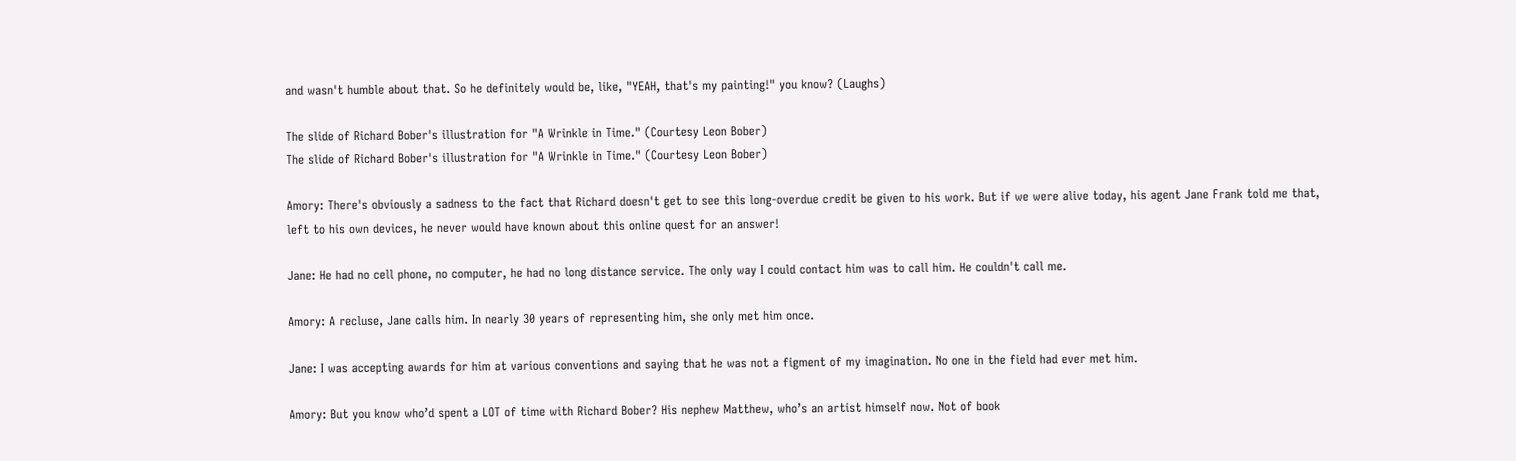and wasn't humble about that. So he definitely would be, like, "YEAH, that's my painting!" you know? (Laughs)

The slide of Richard Bober's illustration for "A Wrinkle in Time." (Courtesy Leon Bober)
The slide of Richard Bober's illustration for "A Wrinkle in Time." (Courtesy Leon Bober)

Amory: There's obviously a sadness to the fact that Richard doesn't get to see this long-overdue credit be given to his work. But if we were alive today, his agent Jane Frank told me that, left to his own devices, he never would have known about this online quest for an answer!

Jane: He had no cell phone, no computer, he had no long distance service. The only way I could contact him was to call him. He couldn't call me.

Amory: A recluse, Jane calls him. In nearly 30 years of representing him, she only met him once.

Jane: I was accepting awards for him at various conventions and saying that he was not a figment of my imagination. No one in the field had ever met him.

Amory: But you know who’d spent a LOT of time with Richard Bober? His nephew Matthew, who’s an artist himself now. Not of book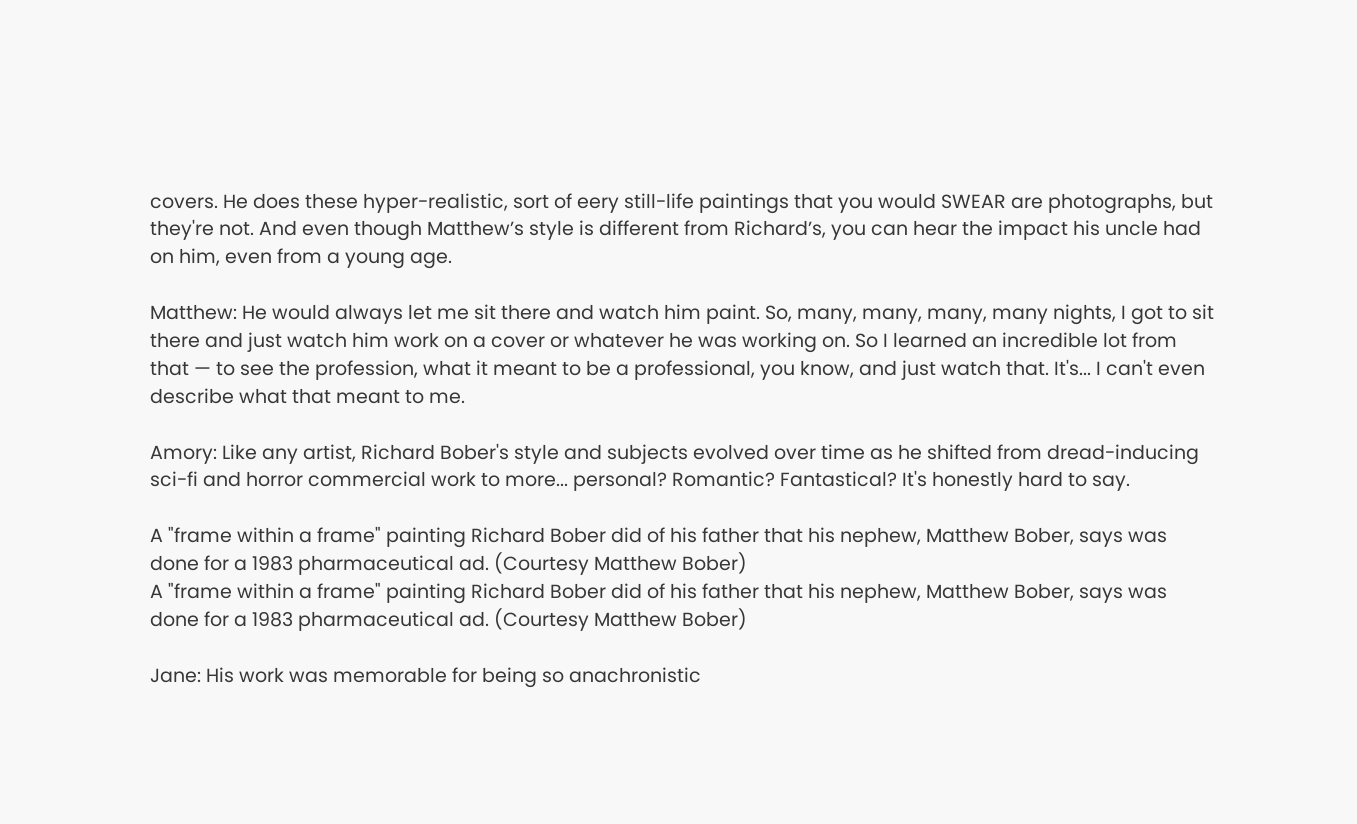covers. He does these hyper-realistic, sort of eery still-life paintings that you would SWEAR are photographs, but they're not. And even though Matthew’s style is different from Richard’s, you can hear the impact his uncle had on him, even from a young age.

Matthew: He would always let me sit there and watch him paint. So, many, many, many, many nights, I got to sit there and just watch him work on a cover or whatever he was working on. So I learned an incredible lot from that — to see the profession, what it meant to be a professional, you know, and just watch that. It's... I can't even describe what that meant to me.

Amory: Like any artist, Richard Bober's style and subjects evolved over time as he shifted from dread-inducing sci-fi and horror commercial work to more... personal? Romantic? Fantastical? It's honestly hard to say.

A "frame within a frame" painting Richard Bober did of his father that his nephew, Matthew Bober, says was done for a 1983 pharmaceutical ad. (Courtesy Matthew Bober)
A "frame within a frame" painting Richard Bober did of his father that his nephew, Matthew Bober, says was done for a 1983 pharmaceutical ad. (Courtesy Matthew Bober)

Jane: His work was memorable for being so anachronistic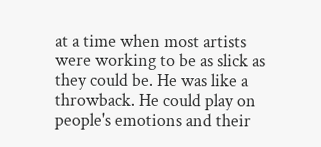at a time when most artists were working to be as slick as they could be. He was like a throwback. He could play on people's emotions and their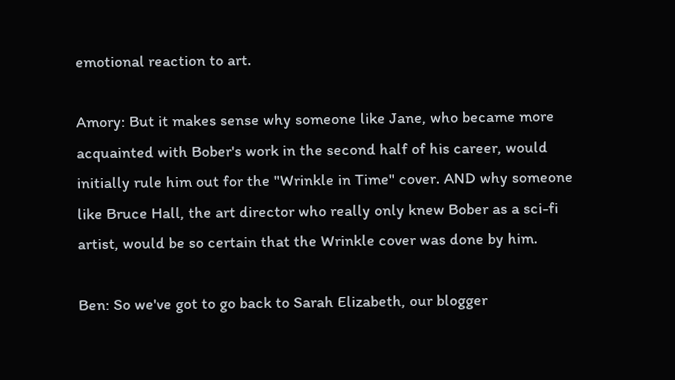emotional reaction to art.

Amory: But it makes sense why someone like Jane, who became more acquainted with Bober's work in the second half of his career, would initially rule him out for the "Wrinkle in Time" cover. AND why someone like Bruce Hall, the art director who really only knew Bober as a sci-fi artist, would be so certain that the Wrinkle cover was done by him.

Ben: So we've got to go back to Sarah Elizabeth, our blogger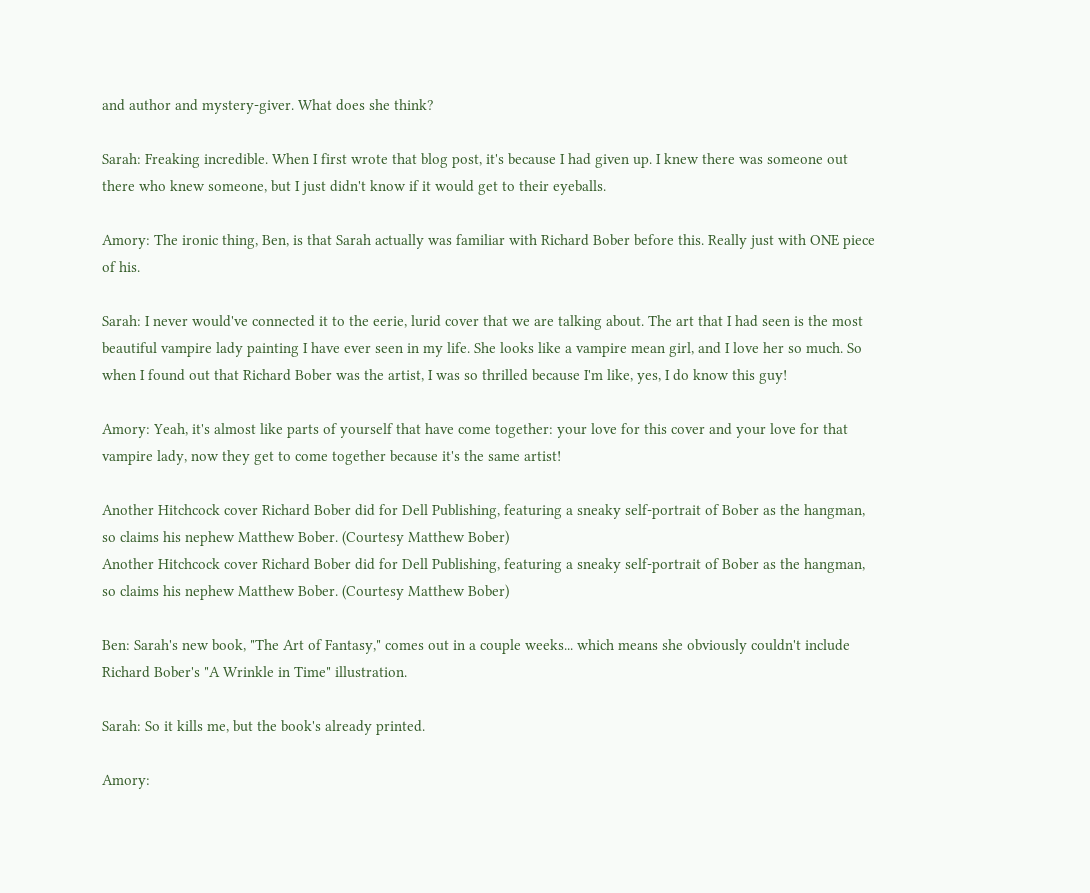and author and mystery-giver. What does she think?

Sarah: Freaking incredible. When I first wrote that blog post, it's because I had given up. I knew there was someone out there who knew someone, but I just didn't know if it would get to their eyeballs.

Amory: The ironic thing, Ben, is that Sarah actually was familiar with Richard Bober before this. Really just with ONE piece of his.

Sarah: I never would've connected it to the eerie, lurid cover that we are talking about. The art that I had seen is the most beautiful vampire lady painting I have ever seen in my life. She looks like a vampire mean girl, and I love her so much. So when I found out that Richard Bober was the artist, I was so thrilled because I'm like, yes, I do know this guy!

Amory: Yeah, it's almost like parts of yourself that have come together: your love for this cover and your love for that vampire lady, now they get to come together because it's the same artist!

Another Hitchcock cover Richard Bober did for Dell Publishing, featuring a sneaky self-portrait of Bober as the hangman, so claims his nephew Matthew Bober. (Courtesy Matthew Bober)
Another Hitchcock cover Richard Bober did for Dell Publishing, featuring a sneaky self-portrait of Bober as the hangman, so claims his nephew Matthew Bober. (Courtesy Matthew Bober)

Ben: Sarah's new book, "The Art of Fantasy," comes out in a couple weeks... which means she obviously couldn't include Richard Bober's "A Wrinkle in Time" illustration.

Sarah: So it kills me, but the book's already printed.

Amory: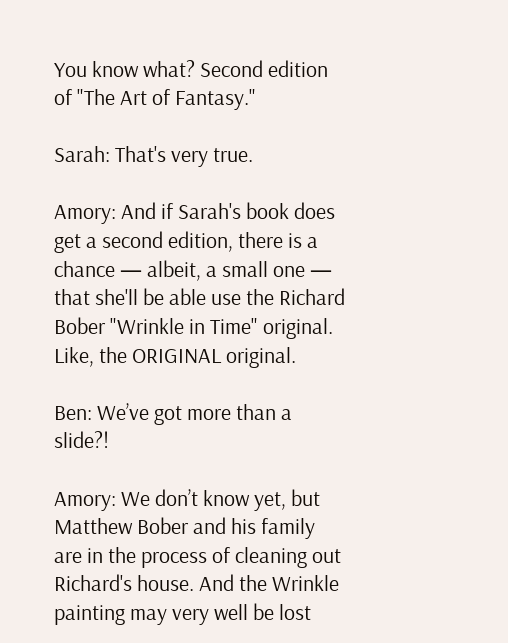You know what? Second edition of "The Art of Fantasy."

Sarah: That's very true.

Amory: And if Sarah's book does get a second edition, there is a chance — albeit, a small one — that she'll be able use the Richard Bober "Wrinkle in Time" original. Like, the ORIGINAL original.

Ben: We’ve got more than a slide?!

Amory: We don’t know yet, but Matthew Bober and his family are in the process of cleaning out Richard's house. And the Wrinkle painting may very well be lost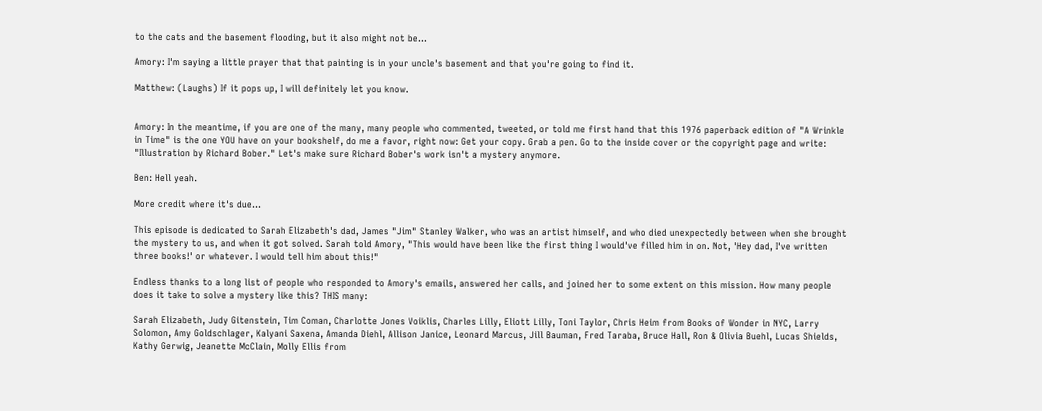to the cats and the basement flooding, but it also might not be...

Amory: I'm saying a little prayer that that painting is in your uncle's basement and that you're going to find it.

Matthew: (Laughs) If it pops up, I will definitely let you know.


Amory: In the meantime, if you are one of the many, many people who commented, tweeted, or told me first hand that this 1976 paperback edition of "A Wrinkle in Time" is the one YOU have on your bookshelf, do me a favor, right now: Get your copy. Grab a pen. Go to the inside cover or the copyright page and write: "Illustration by Richard Bober." Let's make sure Richard Bober's work isn't a mystery anymore.

Ben: Hell yeah.

More credit where it's due...

This episode is dedicated to Sarah Elizabeth's dad, James "Jim" Stanley Walker, who was an artist himself, and who died unexpectedly between when she brought the mystery to us, and when it got solved. Sarah told Amory, "This would have been like the first thing I would've filled him in on. Not, 'Hey dad, I've written three books!' or whatever. I would tell him about this!"

Endless thanks to a long list of people who responded to Amory's emails, answered her calls, and joined her to some extent on this mission. How many people does it take to solve a mystery like this? THIS many:

Sarah Elizabeth, Judy Gitenstein, Tim Coman, Charlotte Jones Voiklis, Charles Lilly, Eliott Lilly, Toni Taylor, Chris Heim from Books of Wonder in NYC, Larry Solomon, Amy Goldschlager, Kalyani Saxena, Amanda Diehl, Allison Janice, Leonard Marcus, Jill Bauman, Fred Taraba, Bruce Hall, Ron & Olivia Buehl, Lucas Shields, Kathy Gerwig, Jeanette McClain, Molly Ellis from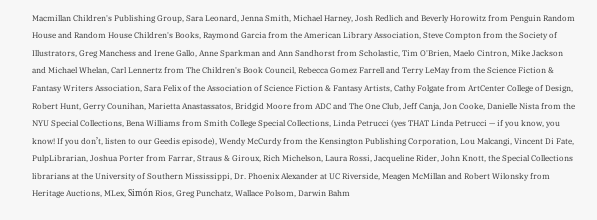Macmillan Children's Publishing Group, Sara Leonard, Jenna Smith, Michael Harney, Josh Redlich and Beverly Horowitz from Penguin Random House and Random House Children's Books, Raymond Garcia from the American Library Association, Steve Compton from the Society of Illustrators, Greg Manchess and Irene Gallo, Anne Sparkman and Ann Sandhorst from Scholastic, Tim O'Brien, Maelo Cintron, Mike Jackson and Michael Whelan, Carl Lennertz from The Children's Book Council, Rebecca Gomez Farrell and Terry LeMay from the Science Fiction & Fantasy Writers Association, Sara Felix of the Association of Science Fiction & Fantasy Artists, Cathy Folgate from ArtCenter College of Design, Robert Hunt, Gerry Counihan, Marietta Anastassatos, Bridgid Moore from ADC and The One Club, Jeff Canja, Jon Cooke, Danielle Nista from the NYU Special Collections, Bena Williams from Smith College Special Collections, Linda Petrucci (yes THAT Linda Petrucci — if you know, you know! If you don’t, listen to our Geedis episode), Wendy McCurdy from the Kensington Publishing Corporation, Lou Malcangi, Vincent Di Fate, PulpLibrarian, Joshua Porter from Farrar, Straus & Giroux, Rich Michelson, Laura Rossi, Jacqueline Rider, John Knott, the Special Collections librarians at the University of Southern Mississippi, Dr. Phoenix Alexander at UC Riverside, Meagen McMillan and Robert Wilonsky from Heritage Auctions, MLex, Simón Rios, Greg Punchatz, Wallace Polsom, Darwin Bahm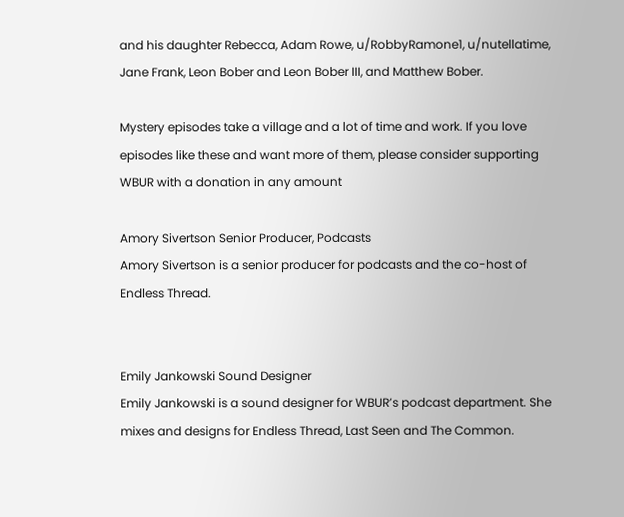and his daughter Rebecca, Adam Rowe, u/RobbyRamone1, u/nutellatime, Jane Frank, Leon Bober and Leon Bober III, and Matthew Bober.

Mystery episodes take a village and a lot of time and work. If you love episodes like these and want more of them, please consider supporting WBUR with a donation in any amount

Amory Sivertson Senior Producer, Podcasts
Amory Sivertson is a senior producer for podcasts and the co-host of Endless Thread.


Emily Jankowski Sound Designer
Emily Jankowski is a sound designer for WBUR’s podcast department. She mixes and designs for Endless Thread, Last Seen and The Common.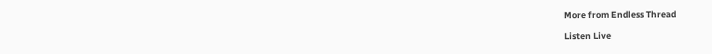More from Endless Thread

Listen Live